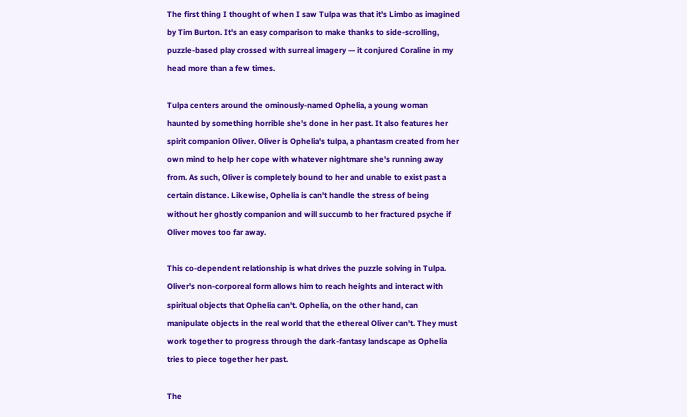The first thing I thought of when I saw Tulpa was that it's Limbo as imagined by Tim Burton. It's an easy comparison to make thanks to side-scrolling, puzzle-based play crossed with surreal imagery — it conjured Coraline in my head more than a few times.

Tulpa centers around the ominously-named Ophelia, a young woman haunted by something horrible she's done in her past. It also features her spirit companion Oliver. Oliver is Ophelia's tulpa, a phantasm created from her own mind to help her cope with whatever nightmare she's running away from. As such, Oliver is completely bound to her and unable to exist past a certain distance. Likewise, Ophelia is can't handle the stress of being without her ghostly companion and will succumb to her fractured psyche if Oliver moves too far away.

This co-dependent relationship is what drives the puzzle solving in Tulpa. Oliver's non-corporeal form allows him to reach heights and interact with spiritual objects that Ophelia can't. Ophelia, on the other hand, can manipulate objects in the real world that the ethereal Oliver can't. They must work together to progress through the dark-fantasy landscape as Ophelia tries to piece together her past.

The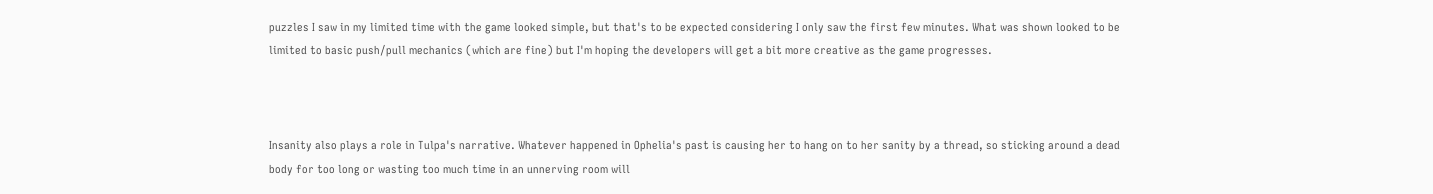puzzles I saw in my limited time with the game looked simple, but that's to be expected considering I only saw the first few minutes. What was shown looked to be limited to basic push/pull mechanics (which are fine) but I'm hoping the developers will get a bit more creative as the game progresses.



Insanity also plays a role in Tulpa's narrative. Whatever happened in Ophelia's past is causing her to hang on to her sanity by a thread, so sticking around a dead body for too long or wasting too much time in an unnerving room will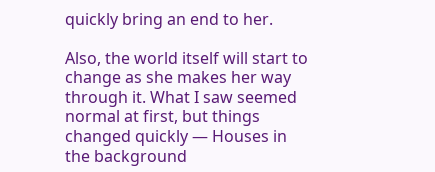quickly bring an end to her.

Also, the world itself will start to change as she makes her way through it. What I saw seemed normal at first, but things changed quickly — Houses in the background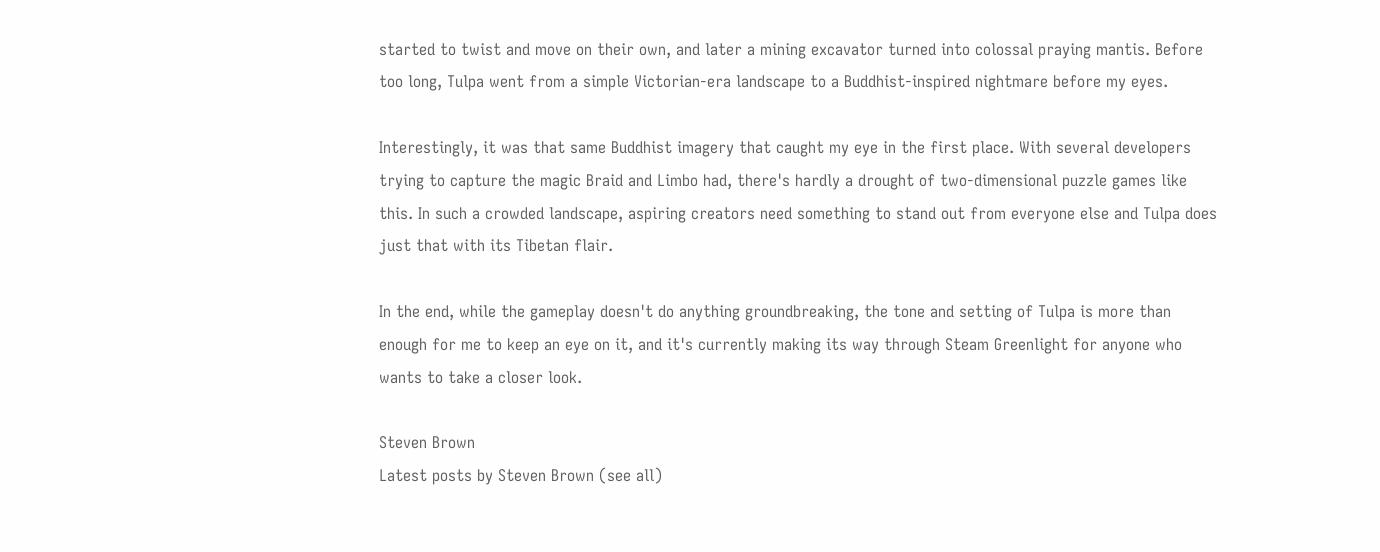started to twist and move on their own, and later a mining excavator turned into colossal praying mantis. Before too long, Tulpa went from a simple Victorian-era landscape to a Buddhist-inspired nightmare before my eyes.

Interestingly, it was that same Buddhist imagery that caught my eye in the first place. With several developers trying to capture the magic Braid and Limbo had, there's hardly a drought of two-dimensional puzzle games like this. In such a crowded landscape, aspiring creators need something to stand out from everyone else and Tulpa does just that with its Tibetan flair.

In the end, while the gameplay doesn't do anything groundbreaking, the tone and setting of Tulpa is more than enough for me to keep an eye on it, and it's currently making its way through Steam Greenlight for anyone who wants to take a closer look.

Steven Brown
Latest posts by Steven Brown (see all)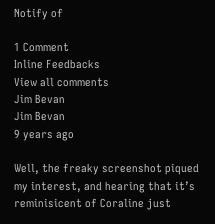Notify of

1 Comment
Inline Feedbacks
View all comments
Jim Bevan
Jim Bevan
9 years ago

Well, the freaky screenshot piqued my interest, and hearing that it’s reminisicent of Coraline just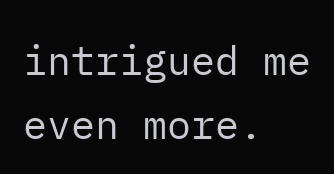intrigued me even more.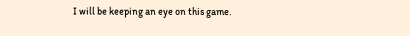I will be keeping an eye on this game.